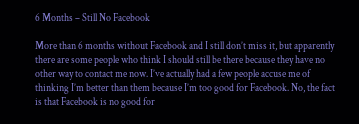6 Months – Still No Facebook

More than 6 months without Facebook and I still don’t miss it, but apparently there are some people who think I should still be there because they have no other way to contact me now. I’ve actually had a few people accuse me of thinking I’m better than them because I’m too good for Facebook. No, the fact is that Facebook is no good for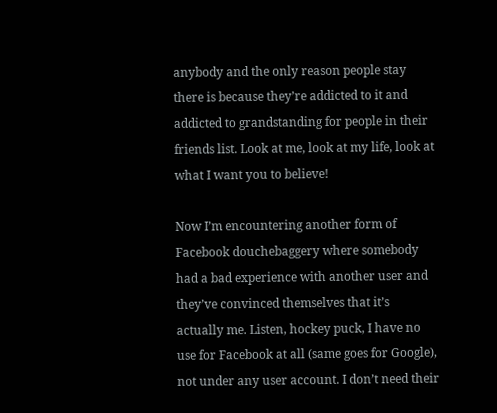anybody and the only reason people stay there is because they’re addicted to it and addicted to grandstanding for people in their friends list. Look at me, look at my life, look at what I want you to believe!

Now I’m encountering another form of Facebook douchebaggery where somebody had a bad experience with another user and they’ve convinced themselves that it’s actually me. Listen, hockey puck, I have no use for Facebook at all (same goes for Google), not under any user account. I don’t need their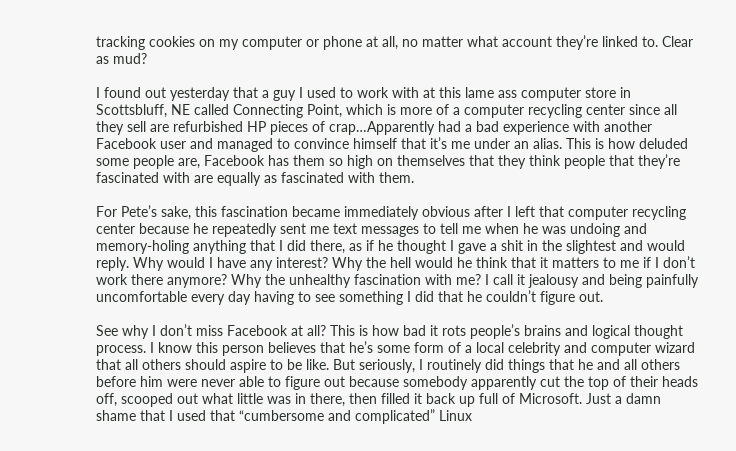tracking cookies on my computer or phone at all, no matter what account they’re linked to. Clear as mud?

I found out yesterday that a guy I used to work with at this lame ass computer store in Scottsbluff, NE called Connecting Point, which is more of a computer recycling center since all they sell are refurbished HP pieces of crap…Apparently had a bad experience with another Facebook user and managed to convince himself that it’s me under an alias. This is how deluded some people are, Facebook has them so high on themselves that they think people that they’re fascinated with are equally as fascinated with them.

For Pete’s sake, this fascination became immediately obvious after I left that computer recycling center because he repeatedly sent me text messages to tell me when he was undoing and memory-holing anything that I did there, as if he thought I gave a shit in the slightest and would reply. Why would I have any interest? Why the hell would he think that it matters to me if I don’t work there anymore? Why the unhealthy fascination with me? I call it jealousy and being painfully uncomfortable every day having to see something I did that he couldn’t figure out.

See why I don’t miss Facebook at all? This is how bad it rots people’s brains and logical thought process. I know this person believes that he’s some form of a local celebrity and computer wizard that all others should aspire to be like. But seriously, I routinely did things that he and all others before him were never able to figure out because somebody apparently cut the top of their heads off, scooped out what little was in there, then filled it back up full of Microsoft. Just a damn shame that I used that “cumbersome and complicated” Linux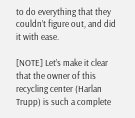to do everything that they couldn’t figure out, and did it with ease.

[NOTE] Let’s make it clear that the owner of this recycling center (Harlan Trupp) is such a complete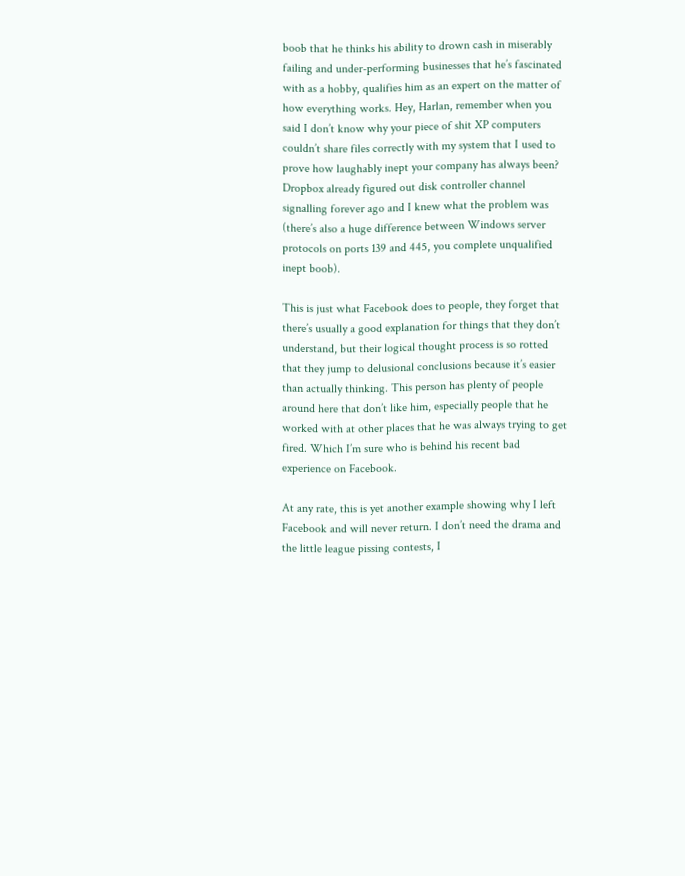boob that he thinks his ability to drown cash in miserably failing and under-performing businesses that he’s fascinated with as a hobby, qualifies him as an expert on the matter of how everything works. Hey, Harlan, remember when you said I don’t know why your piece of shit XP computers couldn’t share files correctly with my system that I used to prove how laughably inept your company has always been? Dropbox already figured out disk controller channel signalling forever ago and I knew what the problem was (there’s also a huge difference between Windows server protocols on ports 139 and 445, you complete unqualified inept boob).

This is just what Facebook does to people, they forget that there’s usually a good explanation for things that they don’t understand, but their logical thought process is so rotted that they jump to delusional conclusions because it’s easier than actually thinking. This person has plenty of people around here that don’t like him, especially people that he worked with at other places that he was always trying to get fired. Which I’m sure who is behind his recent bad experience on Facebook.

At any rate, this is yet another example showing why I left Facebook and will never return. I don’t need the drama and the little league pissing contests, I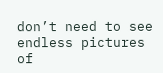don’t need to see endless pictures of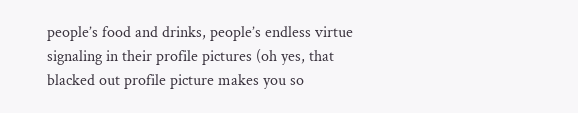people’s food and drinks, people’s endless virtue signaling in their profile pictures (oh yes, that blacked out profile picture makes you so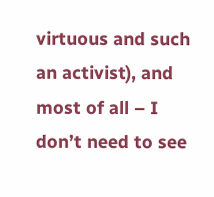virtuous and such an activist), and most of all – I don’t need to see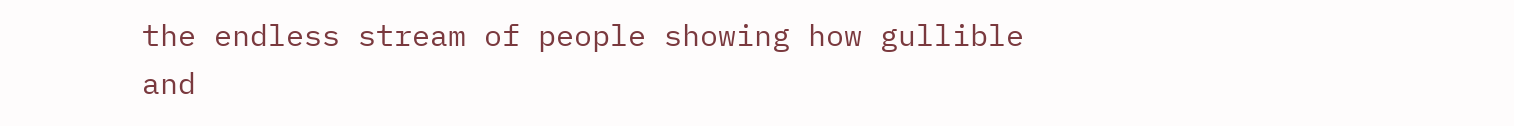the endless stream of people showing how gullible and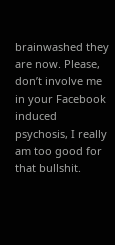brainwashed they are now. Please, don’t involve me in your Facebook induced psychosis, I really am too good for that bullshit.